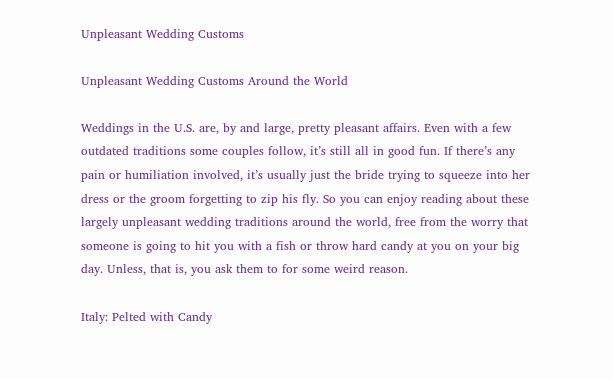Unpleasant Wedding Customs

Unpleasant Wedding Customs Around the World

Weddings in the U.S. are, by and large, pretty pleasant affairs. Even with a few outdated traditions some couples follow, it’s still all in good fun. If there’s any pain or humiliation involved, it’s usually just the bride trying to squeeze into her dress or the groom forgetting to zip his fly. So you can enjoy reading about these largely unpleasant wedding traditions around the world, free from the worry that someone is going to hit you with a fish or throw hard candy at you on your big day. Unless, that is, you ask them to for some weird reason.

Italy: Pelted with Candy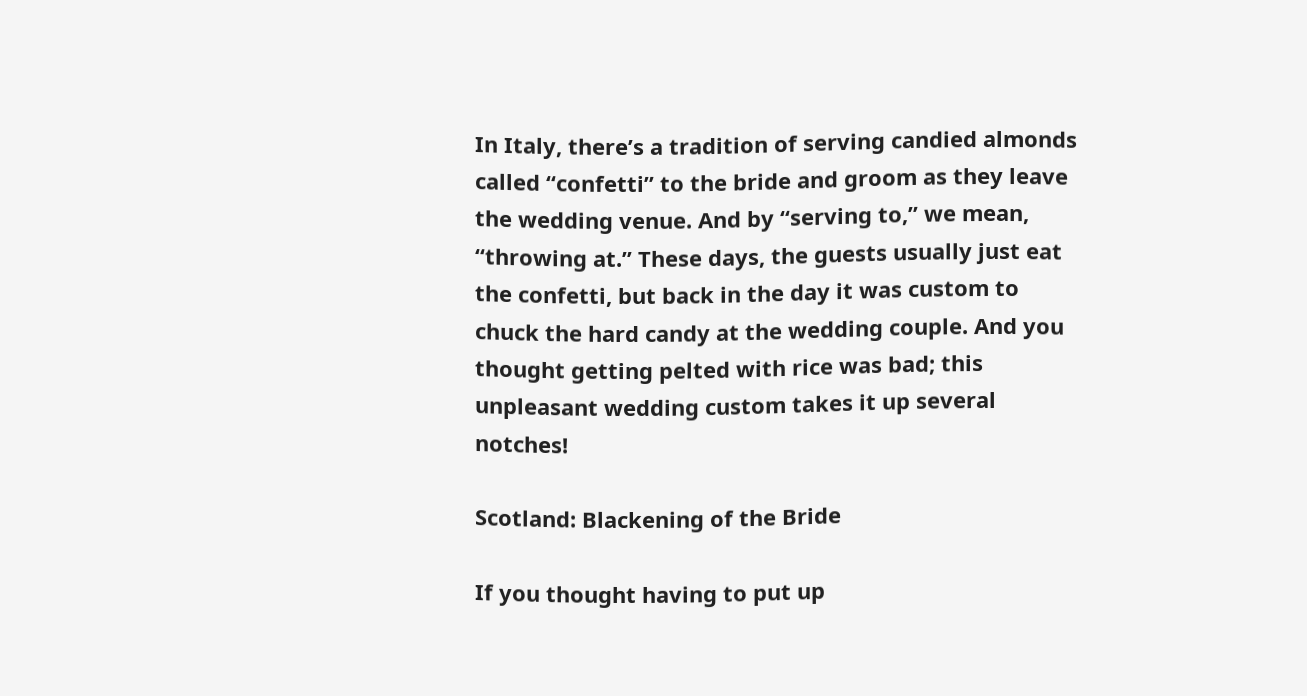In Italy, there’s a tradition of serving candied almonds called “confetti” to the bride and groom as they leave the wedding venue. And by “serving to,” we mean, “throwing at.” These days, the guests usually just eat the confetti, but back in the day it was custom to chuck the hard candy at the wedding couple. And you thought getting pelted with rice was bad; this unpleasant wedding custom takes it up several notches!

Scotland: Blackening of the Bride

If you thought having to put up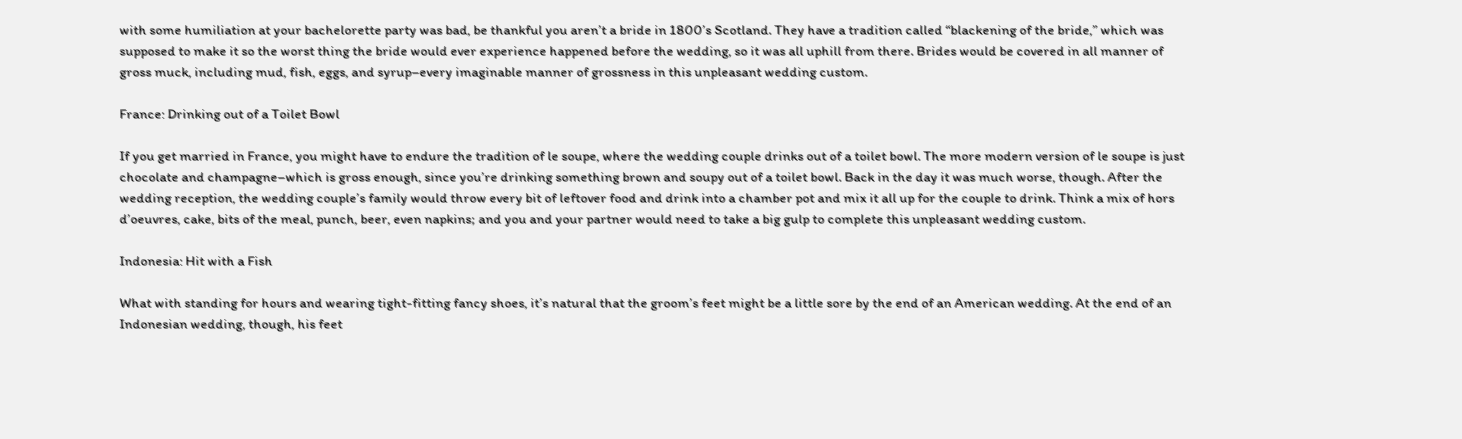with some humiliation at your bachelorette party was bad, be thankful you aren’t a bride in 1800’s Scotland. They have a tradition called “blackening of the bride,” which was supposed to make it so the worst thing the bride would ever experience happened before the wedding, so it was all uphill from there. Brides would be covered in all manner of gross muck, including mud, fish, eggs, and syrup–every imaginable manner of grossness in this unpleasant wedding custom.

France: Drinking out of a Toilet Bowl

If you get married in France, you might have to endure the tradition of le soupe, where the wedding couple drinks out of a toilet bowl. The more modern version of le soupe is just chocolate and champagne–which is gross enough, since you’re drinking something brown and soupy out of a toilet bowl. Back in the day it was much worse, though. After the wedding reception, the wedding couple’s family would throw every bit of leftover food and drink into a chamber pot and mix it all up for the couple to drink. Think a mix of hors d’oeuvres, cake, bits of the meal, punch, beer, even napkins; and you and your partner would need to take a big gulp to complete this unpleasant wedding custom.

Indonesia: Hit with a Fish

What with standing for hours and wearing tight-fitting fancy shoes, it’s natural that the groom’s feet might be a little sore by the end of an American wedding. At the end of an Indonesian wedding, though, his feet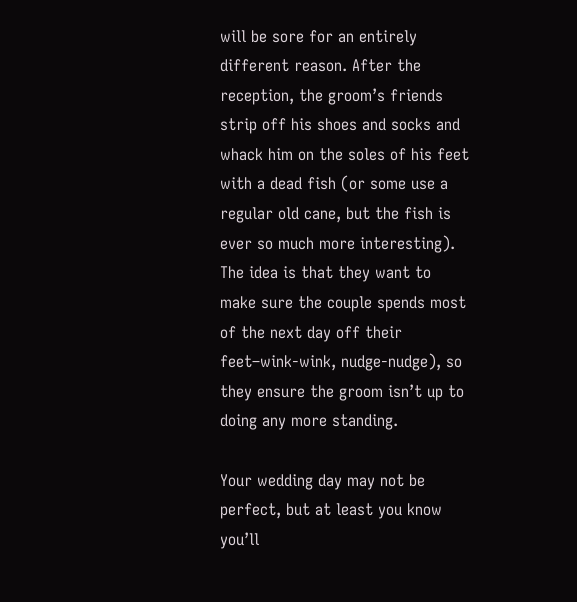will be sore for an entirely different reason. After the reception, the groom’s friends strip off his shoes and socks and whack him on the soles of his feet with a dead fish (or some use a regular old cane, but the fish is ever so much more interesting). The idea is that they want to make sure the couple spends most of the next day off their feet–wink-wink, nudge-nudge), so they ensure the groom isn’t up to doing any more standing.

Your wedding day may not be perfect, but at least you know you’ll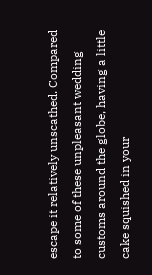escape it relatively unscathed. Compared to some of these unpleasant wedding customs around the globe, having a little cake squished in your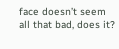face doesn’t seem all that bad, does it?